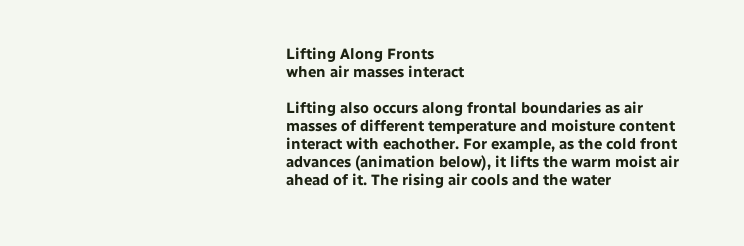Lifting Along Fronts
when air masses interact

Lifting also occurs along frontal boundaries as air masses of different temperature and moisture content interact with eachother. For example, as the cold front advances (animation below), it lifts the warm moist air ahead of it. The rising air cools and the water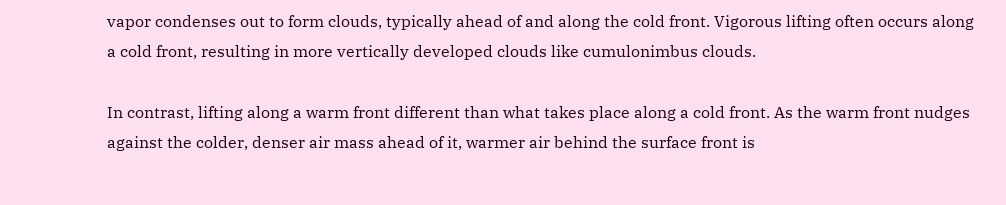vapor condenses out to form clouds, typically ahead of and along the cold front. Vigorous lifting often occurs along a cold front, resulting in more vertically developed clouds like cumulonimbus clouds.

In contrast, lifting along a warm front different than what takes place along a cold front. As the warm front nudges against the colder, denser air mass ahead of it, warmer air behind the surface front is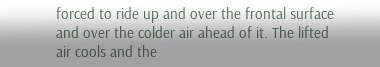forced to ride up and over the frontal surface and over the colder air ahead of it. The lifted air cools and the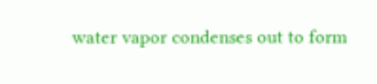water vapor condenses out to form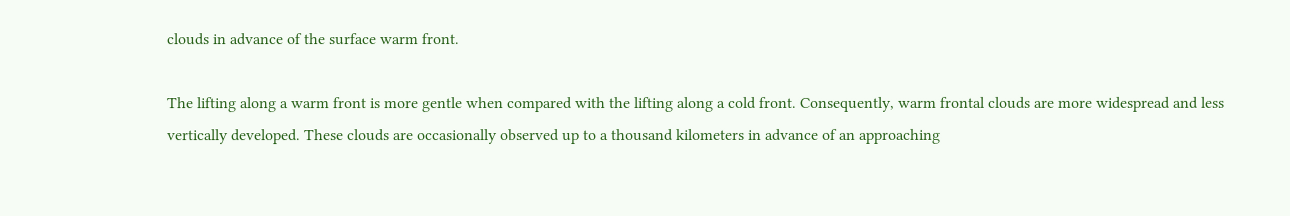clouds in advance of the surface warm front.

The lifting along a warm front is more gentle when compared with the lifting along a cold front. Consequently, warm frontal clouds are more widespread and less vertically developed. These clouds are occasionally observed up to a thousand kilometers in advance of an approaching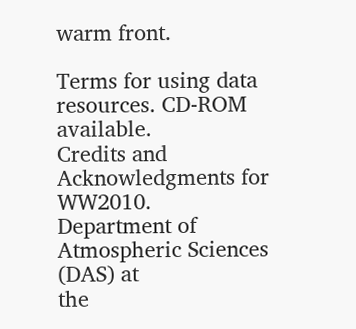warm front.

Terms for using data resources. CD-ROM available.
Credits and Acknowledgments for WW2010.
Department of Atmospheric Sciences (DAS) at
the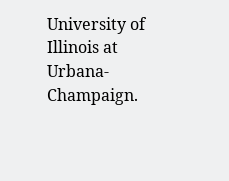University of Illinois at Urbana-Champaign.